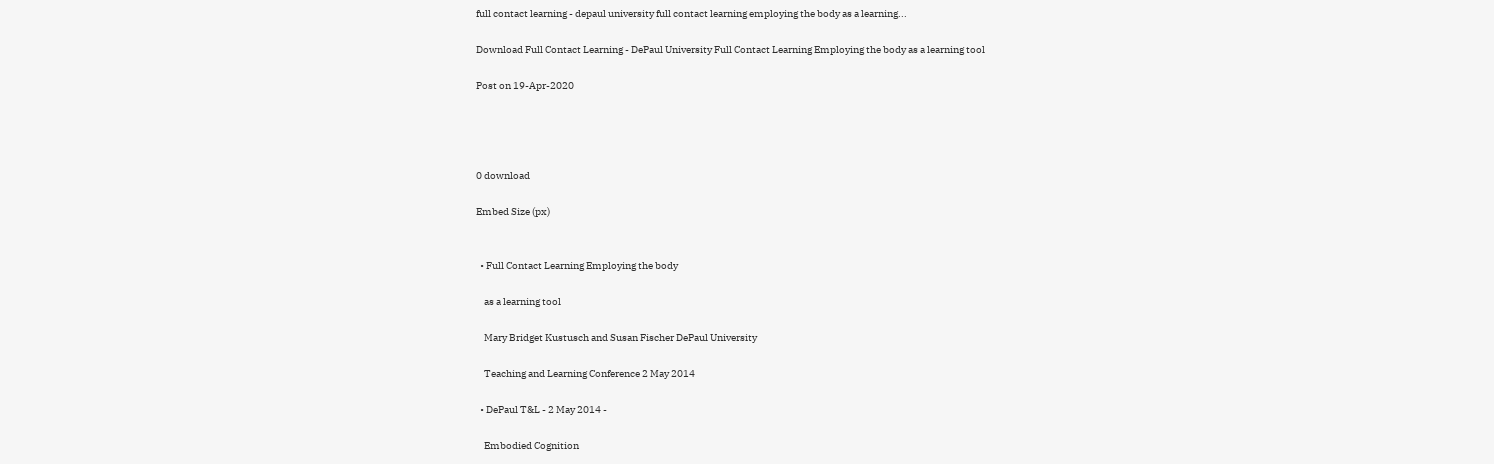full contact learning - depaul university full contact learning employing the body as a learning...

Download Full Contact Learning - DePaul University Full Contact Learning Employing the body as a learning tool

Post on 19-Apr-2020




0 download

Embed Size (px)


  • Full Contact Learning Employing the body

    as a learning tool

    Mary Bridget Kustusch and Susan Fischer DePaul University

    Teaching and Learning Conference 2 May 2014

  • DePaul T&L - 2 May 2014 -

    Embodied Cognition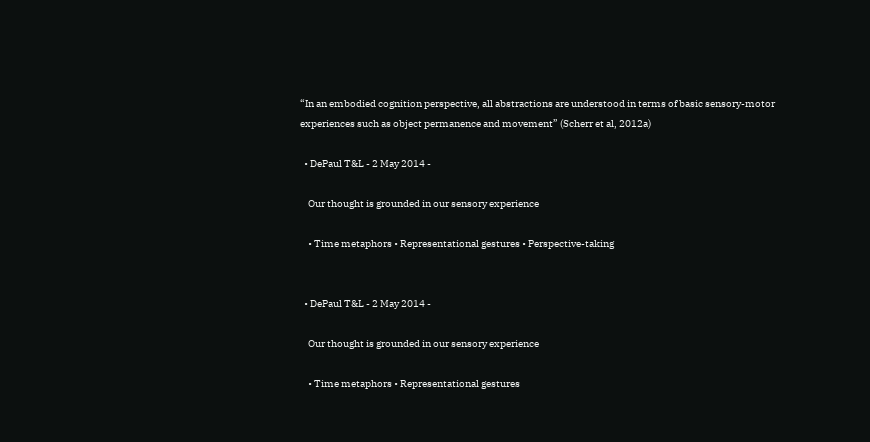“In an embodied cognition perspective, all abstractions are understood in terms of basic sensory-motor experiences such as object permanence and movement” (Scherr et al, 2012a)

  • DePaul T&L - 2 May 2014 -

    Our thought is grounded in our sensory experience

    • Time metaphors • Representational gestures • Perspective-taking


  • DePaul T&L - 2 May 2014 -

    Our thought is grounded in our sensory experience

    • Time metaphors • Representational gestures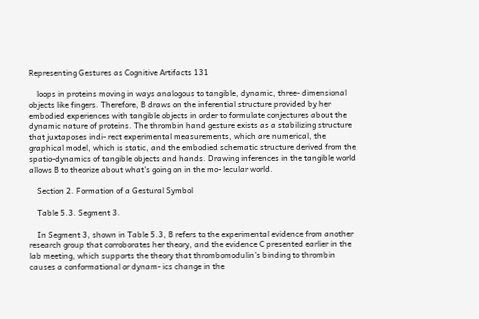Representing Gestures as Cognitive Artifacts 131

    loops in proteins moving in ways analogous to tangible, dynamic, three- dimensional objects like fingers. Therefore, B draws on the inferential structure provided by her embodied experiences with tangible objects in order to formulate conjectures about the dynamic nature of proteins. The thrombin hand gesture exists as a stabilizing structure that juxtaposes indi- rect experimental measurements, which are numerical, the graphical model, which is static, and the embodied schematic structure derived from the spatio-dynamics of tangible objects and hands. Drawing inferences in the tangible world allows B to theorize about what’s going on in the mo- lecular world.

    Section 2. Formation of a Gestural Symbol

    Table 5.3. Segment 3.

    In Segment 3, shown in Table 5.3, B refers to the experimental evidence from another research group that corroborates her theory, and the evidence C presented earlier in the lab meeting, which supports the theory that thrombomodulin’s binding to thrombin causes a conformational or dynam- ics change in the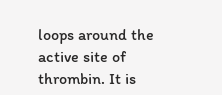loops around the active site of thrombin. It is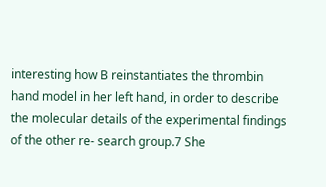interesting how B reinstantiates the thrombin hand model in her left hand, in order to describe the molecular details of the experimental findings of the other re- search group.7 She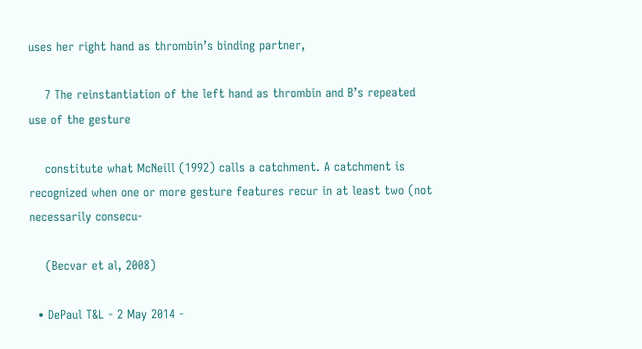uses her right hand as thrombin’s binding partner,

    7 The reinstantiation of the left hand as thrombin and B’s repeated use of the gesture

    constitute what McNeill (1992) calls a catchment. A catchment is recognized when one or more gesture features recur in at least two (not necessarily consecu-

    (Becvar et al, 2008)

  • DePaul T&L - 2 May 2014 -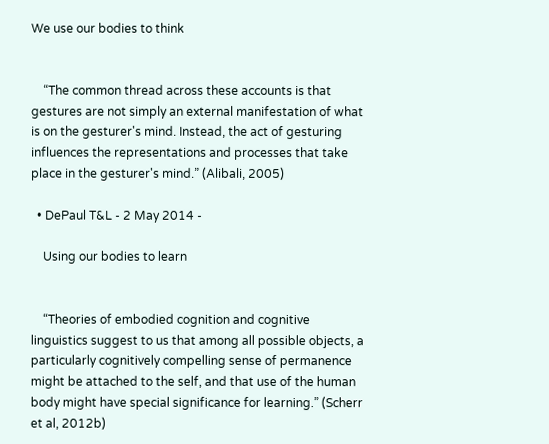We use our bodies to think


    “The common thread across these accounts is that gestures are not simply an external manifestation of what is on the gesturer's mind. Instead, the act of gesturing influences the representations and processes that take place in the gesturer's mind.” (Alibali, 2005)

  • DePaul T&L - 2 May 2014 -

    Using our bodies to learn


    “Theories of embodied cognition and cognitive linguistics suggest to us that among all possible objects, a particularly cognitively compelling sense of permanence might be attached to the self, and that use of the human body might have special significance for learning.” (Scherr et al, 2012b)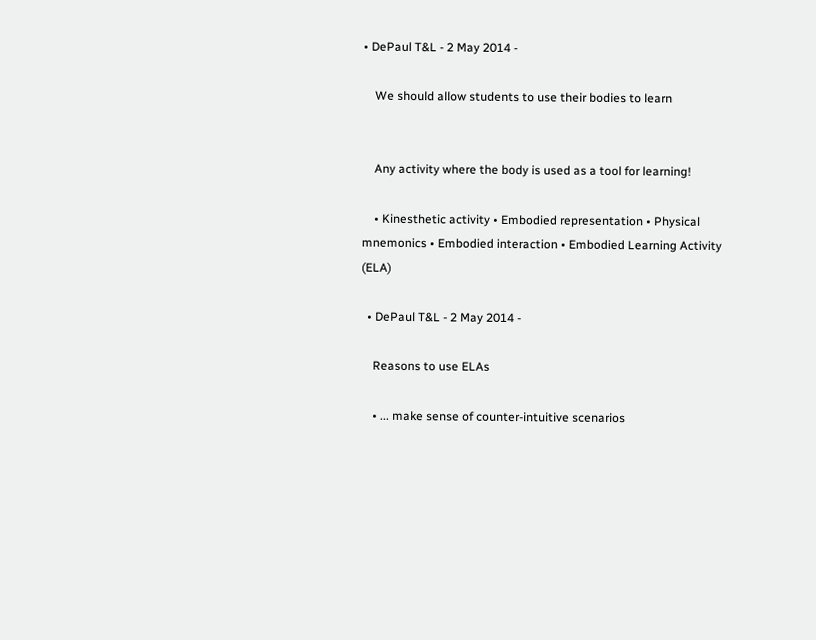• DePaul T&L - 2 May 2014 -

    We should allow students to use their bodies to learn


    Any activity where the body is used as a tool for learning!

    • Kinesthetic activity • Embodied representation • Physical mnemonics • Embodied interaction • Embodied Learning Activity (ELA)

  • DePaul T&L - 2 May 2014 -

    Reasons to use ELAs

    • ... make sense of counter-intuitive scenarios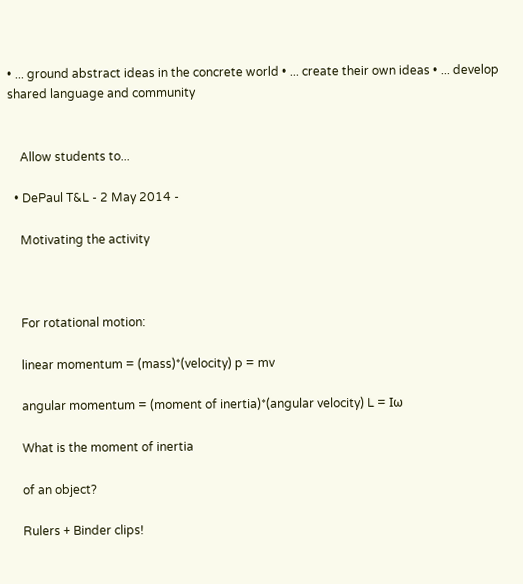• ... ground abstract ideas in the concrete world • ... create their own ideas • ... develop shared language and community


    Allow students to...

  • DePaul T&L - 2 May 2014 -

    Motivating the activity



    For rotational motion:

    linear momentum = (mass)*(velocity) p = mv

    angular momentum = (moment of inertia)*(angular velocity) L = Iω

    What is the moment of inertia

    of an object?

    Rulers + Binder clips!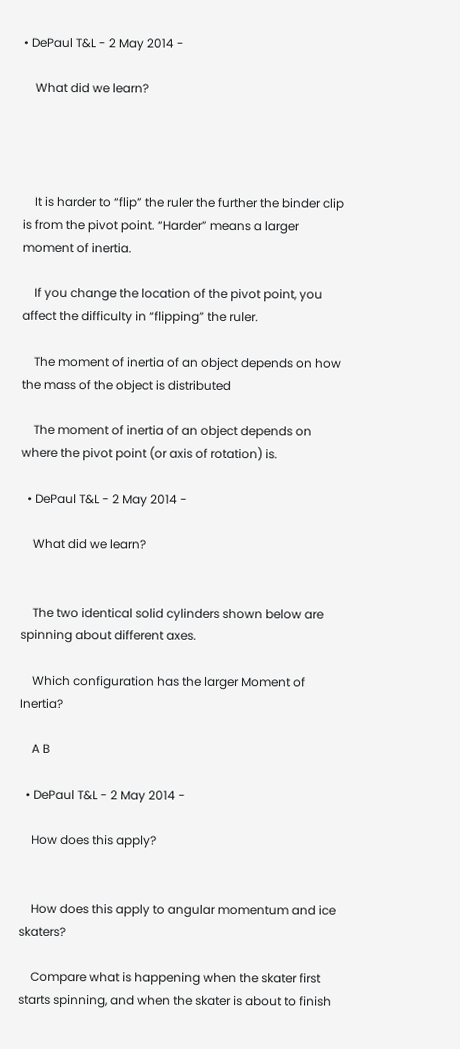• DePaul T&L - 2 May 2014 -

    What did we learn?




    It is harder to “flip” the ruler the further the binder clip is from the pivot point. “Harder” means a larger moment of inertia.

    If you change the location of the pivot point, you affect the difficulty in “flipping” the ruler.

    The moment of inertia of an object depends on how the mass of the object is distributed

    The moment of inertia of an object depends on where the pivot point (or axis of rotation) is.

  • DePaul T&L - 2 May 2014 -

    What did we learn?


    The two identical solid cylinders shown below are spinning about different axes.

    Which configuration has the larger Moment of Inertia?

    A B

  • DePaul T&L - 2 May 2014 -

    How does this apply?


    How does this apply to angular momentum and ice skaters?

    Compare what is happening when the skater first starts spinning, and when the skater is about to finish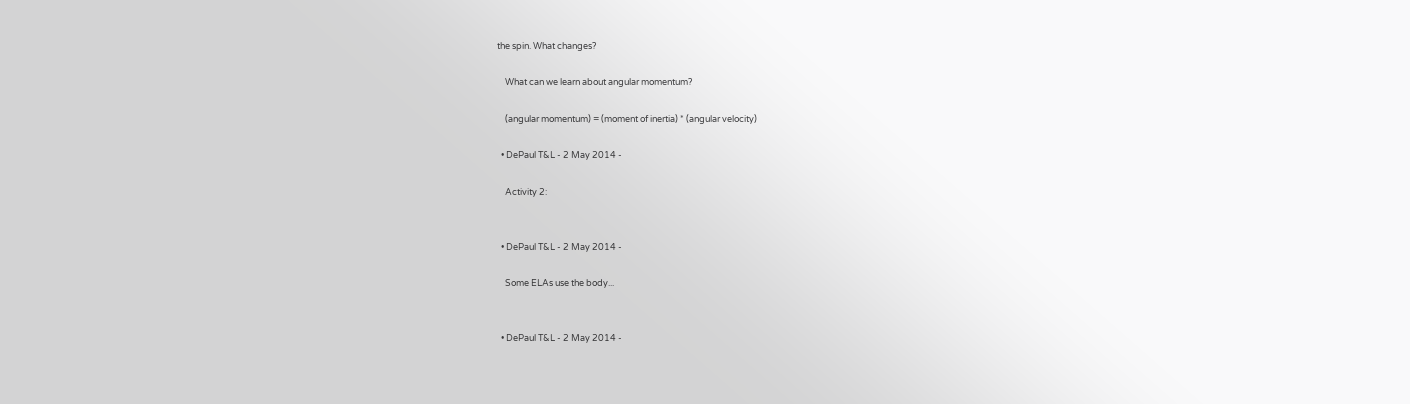the spin. What changes?

    What can we learn about angular momentum?

    (angular momentum) = (moment of inertia) * (angular velocity)

  • DePaul T&L - 2 May 2014 -

    Activity 2:


  • DePaul T&L - 2 May 2014 -

    Some ELAs use the body...


  • DePaul T&L - 2 May 2014 -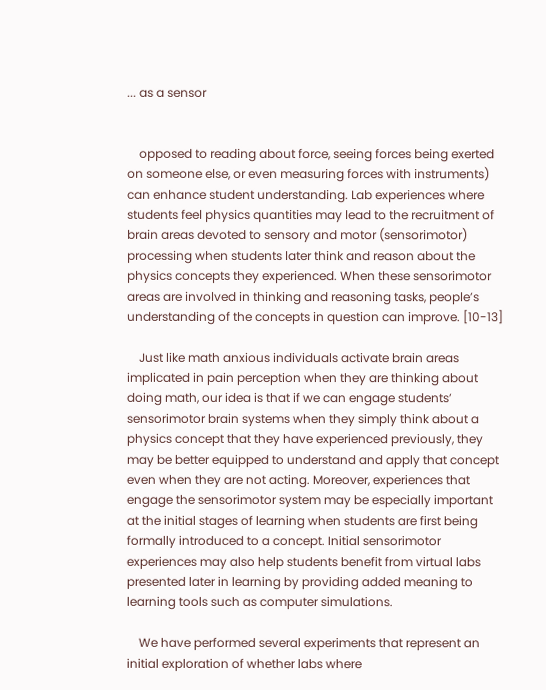... as a sensor


    opposed to reading about force, seeing forces being exerted on someone else, or even measuring forces with instruments) can enhance student understanding. Lab experiences where students feel physics quantities may lead to the recruitment of brain areas devoted to sensory and motor (sensorimotor) processing when students later think and reason about the physics concepts they experienced. When these sensorimotor areas are involved in thinking and reasoning tasks, people’s understanding of the concepts in question can improve. [10-13]

    Just like math anxious individuals activate brain areas implicated in pain perception when they are thinking about doing math, our idea is that if we can engage students’ sensorimotor brain systems when they simply think about a physics concept that they have experienced previously, they may be better equipped to understand and apply that concept even when they are not acting. Moreover, experiences that engage the sensorimotor system may be especially important at the initial stages of learning when students are first being formally introduced to a concept. Initial sensorimotor experiences may also help students benefit from virtual labs presented later in learning by providing added meaning to learning tools such as computer simulations.

    We have performed several experiments that represent an initial exploration of whether labs where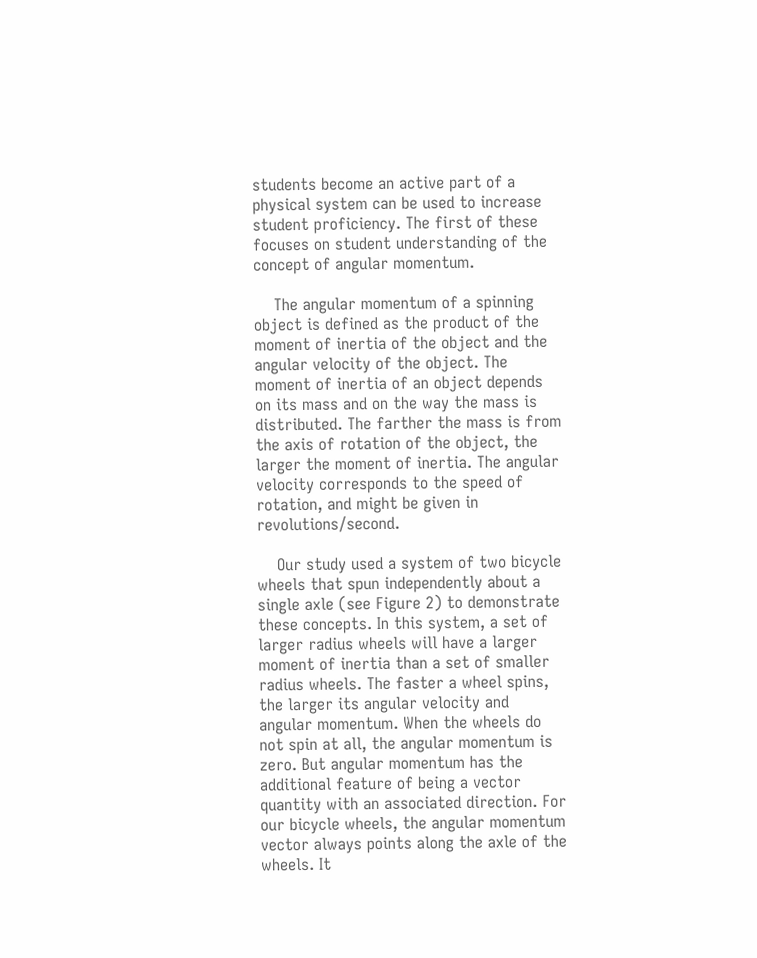students become an active part of a physical system can be used to increase student proficiency. The first of these focuses on student understanding of the concept of angular momentum.

    The angular momentum of a spinning object is defined as the product of the moment of inertia of the object and the angular velocity of the object. The moment of inertia of an object depends on its mass and on the way the mass is distributed. The farther the mass is from the axis of rotation of the object, the larger the moment of inertia. The angular velocity corresponds to the speed of rotation, and might be given in revolutions/second.

    Our study used a system of two bicycle wheels that spun independently about a single axle (see Figure 2) to demonstrate these concepts. In this system, a set of larger radius wheels will have a larger moment of inertia than a set of smaller radius wheels. The faster a wheel spins, the larger its angular velocity and angular momentum. When the wheels do not spin at all, the angular momentum is zero. But angular momentum has the additional feature of being a vector quantity with an associated direction. For our bicycle wheels, the angular momentum vector always points along the axle of the wheels. It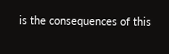is the consequences of this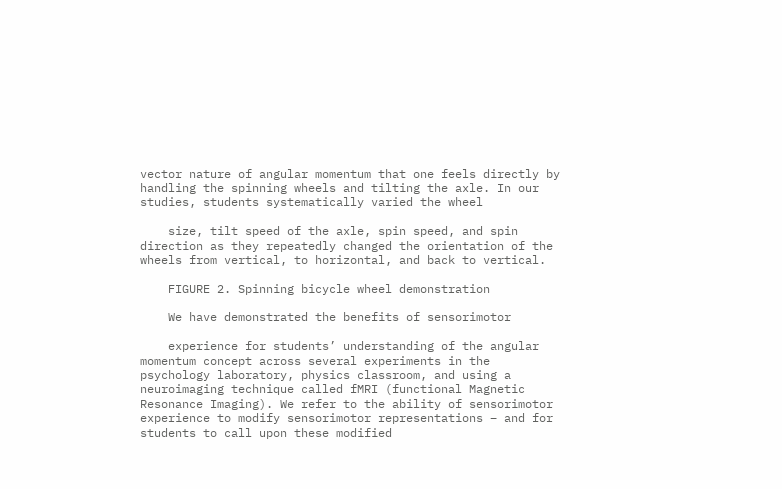vector nature of angular momentum that one feels directly by handling the spinning wheels and tilting the axle. In our studies, students systematically varied the wheel

    size, tilt speed of the axle, spin speed, and spin direction as they repeatedly changed the orientation of the wheels from vertical, to horizontal, and back to vertical.

    FIGURE 2. Spinning bicycle wheel demonstration

    We have demonstrated the benefits of sensorimotor

    experience for students’ understanding of the angular momentum concept across several experiments in the psychology laboratory, physics classroom, and using a neuroimaging technique called fMRI (functional Magnetic Resonance Imaging). We refer to the ability of sensorimotor experience to modify sensorimotor representations – and for students to call upon these modified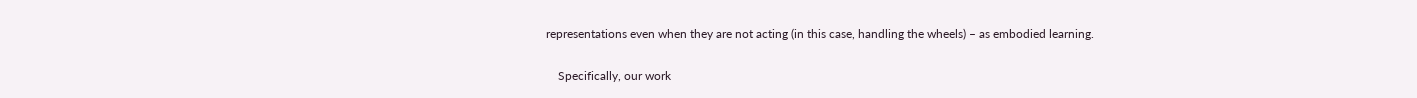representations even when they are not acting (in this case, handling the wheels) – as embodied learning.

    Specifically, our work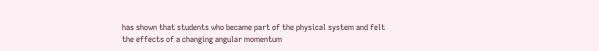has shown that students who became part of the physical system and felt the effects of a changing angular momentum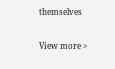themselves


View more >